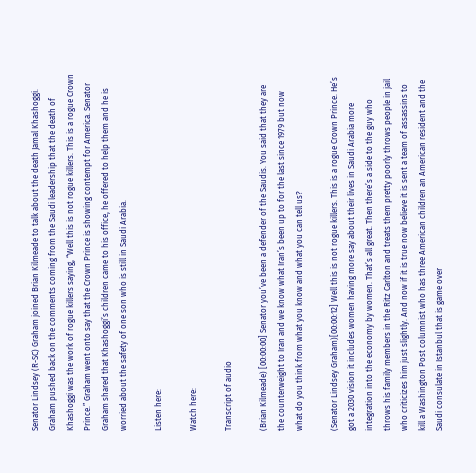Senator Lindsey (R-SC) Graham joined Brian Kilmeade to talk about the death Jamal Khashoggi. Graham pushed back on the comments coming from the Saudi leadership that the death of Khashoggi was the work of rogue killers saying, “Well this is not rogue killers. This is a rogue Crown Prince.” Graham went onto say that the Crown Prince is showing contempt for America. Senator Graham shared that Khashoggi’s children came to his office, he offered to help them and he is worried about the safety of one son who is still in Saudi Arabia.

Listen here:

Watch here:

Transcript of audio

(Brian Kilmeade) [00:00:00] Senator you’ve been a defender of the Saudis. You said that they are the counterweight to Iran and we know what Iran’s been up to for the last since 1979 but now what do you think from what you know and what you can tell us?

(Senator Lindsey Graham)[00:00:12] Well this is not rogue killers. This is a rogue Crown Prince. He’s got a 2030 vision it includes women having more say about their lives in Saudi Arabia more integration into the economy by women. That’s all great. Then there’s a side to the guy who throws his family members in the Ritz Carlton and treats them pretty poorly throws people in jail who criticizes him just slightly. And now if it is true now believe it is sent a team of assassins to kill a Washington Post columnist who has three American children an American resident and the Saudi consulate in Istanbul that is game over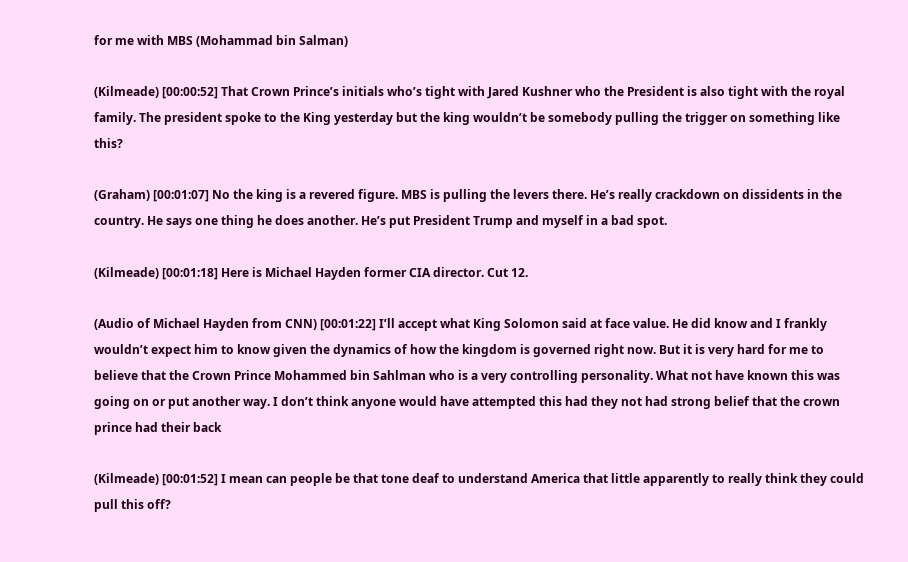for me with MBS (Mohammad bin Salman)

(Kilmeade) [00:00:52] That Crown Prince’s initials who’s tight with Jared Kushner who the President is also tight with the royal family. The president spoke to the King yesterday but the king wouldn’t be somebody pulling the trigger on something like this?

(Graham) [00:01:07] No the king is a revered figure. MBS is pulling the levers there. He’s really crackdown on dissidents in the country. He says one thing he does another. He’s put President Trump and myself in a bad spot.

(Kilmeade) [00:01:18] Here is Michael Hayden former CIA director. Cut 12.

(Audio of Michael Hayden from CNN) [00:01:22] I’ll accept what King Solomon said at face value. He did know and I frankly wouldn’t expect him to know given the dynamics of how the kingdom is governed right now. But it is very hard for me to believe that the Crown Prince Mohammed bin Sahlman who is a very controlling personality. What not have known this was going on or put another way. I don’t think anyone would have attempted this had they not had strong belief that the crown prince had their back

(Kilmeade) [00:01:52] I mean can people be that tone deaf to understand America that little apparently to really think they could pull this off?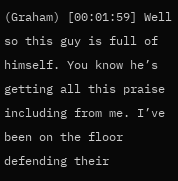(Graham) [00:01:59] Well so this guy is full of himself. You know he’s getting all this praise including from me. I’ve been on the floor defending their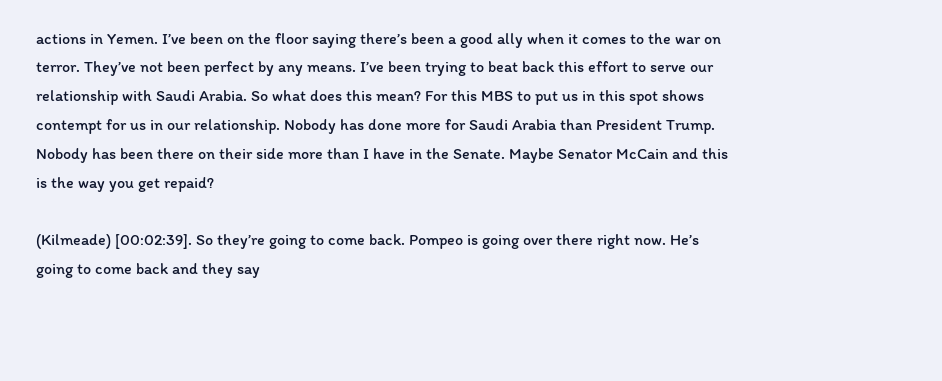actions in Yemen. I’ve been on the floor saying there’s been a good ally when it comes to the war on terror. They’ve not been perfect by any means. I’ve been trying to beat back this effort to serve our relationship with Saudi Arabia. So what does this mean? For this MBS to put us in this spot shows contempt for us in our relationship. Nobody has done more for Saudi Arabia than President Trump. Nobody has been there on their side more than I have in the Senate. Maybe Senator McCain and this is the way you get repaid?

(Kilmeade) [00:02:39]. So they’re going to come back. Pompeo is going over there right now. He’s going to come back and they say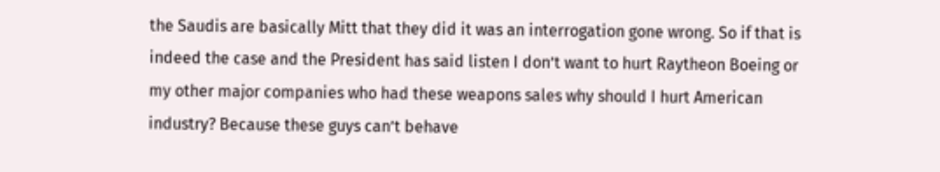the Saudis are basically Mitt that they did it was an interrogation gone wrong. So if that is indeed the case and the President has said listen I don’t want to hurt Raytheon Boeing or my other major companies who had these weapons sales why should I hurt American industry? Because these guys can’t behave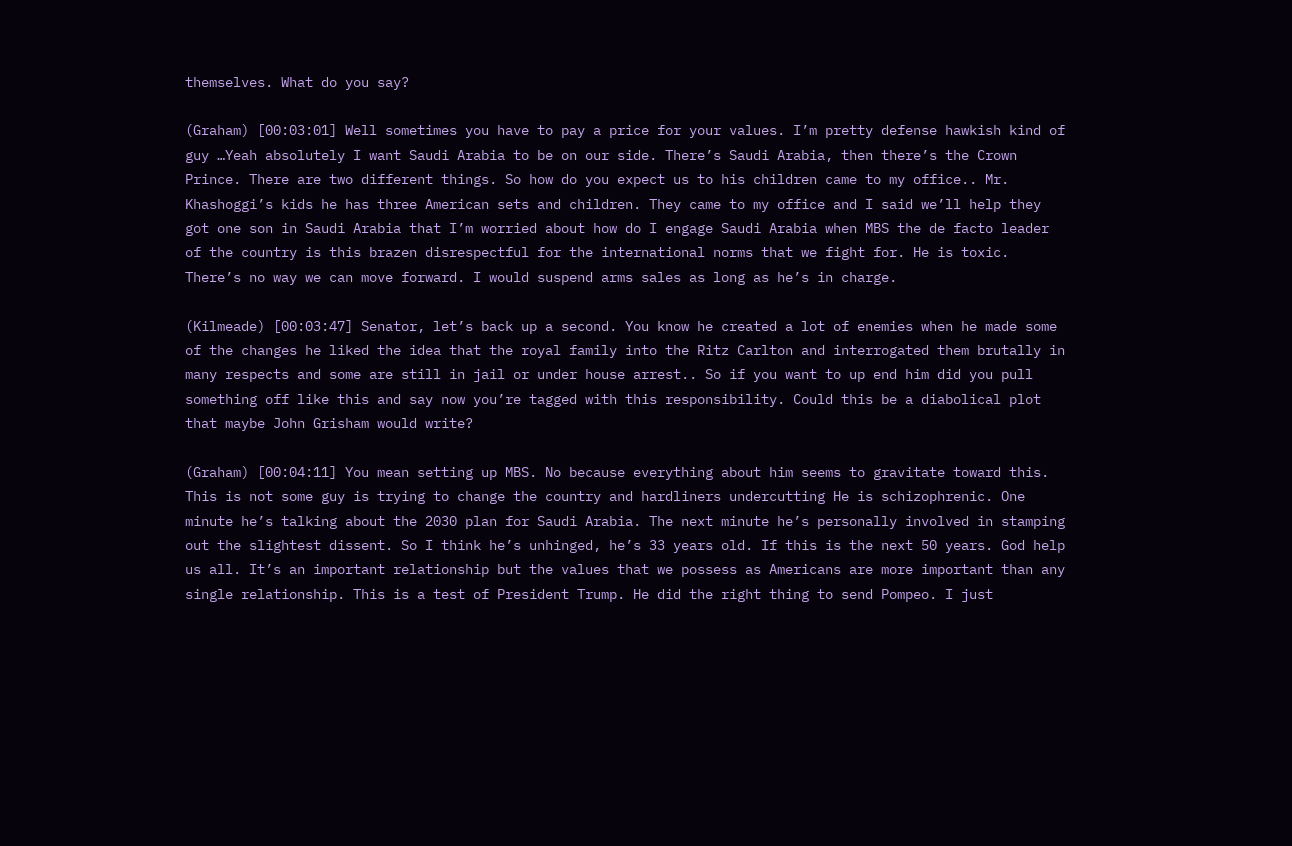themselves. What do you say?

(Graham) [00:03:01] Well sometimes you have to pay a price for your values. I’m pretty defense hawkish kind of guy …Yeah absolutely I want Saudi Arabia to be on our side. There’s Saudi Arabia, then there’s the Crown Prince. There are two different things. So how do you expect us to his children came to my office.. Mr. Khashoggi’s kids he has three American sets and children. They came to my office and I said we’ll help they got one son in Saudi Arabia that I’m worried about how do I engage Saudi Arabia when MBS the de facto leader of the country is this brazen disrespectful for the international norms that we fight for. He is toxic. There’s no way we can move forward. I would suspend arms sales as long as he’s in charge.

(Kilmeade) [00:03:47] Senator, let’s back up a second. You know he created a lot of enemies when he made some of the changes he liked the idea that the royal family into the Ritz Carlton and interrogated them brutally in many respects and some are still in jail or under house arrest.. So if you want to up end him did you pull something off like this and say now you’re tagged with this responsibility. Could this be a diabolical plot that maybe John Grisham would write?

(Graham) [00:04:11] You mean setting up MBS. No because everything about him seems to gravitate toward this. This is not some guy is trying to change the country and hardliners undercutting He is schizophrenic. One minute he’s talking about the 2030 plan for Saudi Arabia. The next minute he’s personally involved in stamping out the slightest dissent. So I think he’s unhinged, he’s 33 years old. If this is the next 50 years. God help us all. It’s an important relationship but the values that we possess as Americans are more important than any single relationship. This is a test of President Trump. He did the right thing to send Pompeo. I just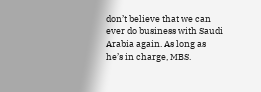don’t believe that we can ever do business with Saudi Arabia again. As long as he’s in charge, MBS.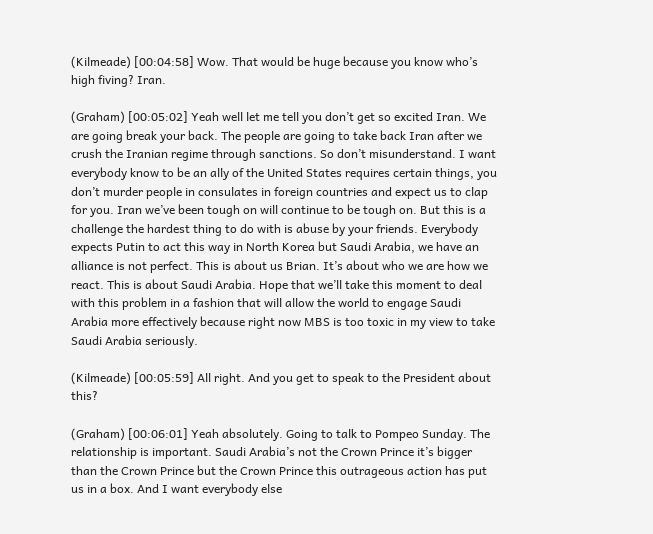(Kilmeade) [00:04:58] Wow. That would be huge because you know who’s high fiving? Iran.

(Graham) [00:05:02] Yeah well let me tell you don’t get so excited Iran. We are going break your back. The people are going to take back Iran after we crush the Iranian regime through sanctions. So don’t misunderstand. I want everybody know to be an ally of the United States requires certain things, you don’t murder people in consulates in foreign countries and expect us to clap for you. Iran we’ve been tough on will continue to be tough on. But this is a challenge the hardest thing to do with is abuse by your friends. Everybody expects Putin to act this way in North Korea but Saudi Arabia, we have an alliance is not perfect. This is about us Brian. It’s about who we are how we react. This is about Saudi Arabia. Hope that we’ll take this moment to deal with this problem in a fashion that will allow the world to engage Saudi Arabia more effectively because right now MBS is too toxic in my view to take Saudi Arabia seriously.

(Kilmeade) [00:05:59] All right. And you get to speak to the President about this?

(Graham) [00:06:01] Yeah absolutely. Going to talk to Pompeo Sunday. The relationship is important. Saudi Arabia’s not the Crown Prince it’s bigger than the Crown Prince but the Crown Prince this outrageous action has put us in a box. And I want everybody else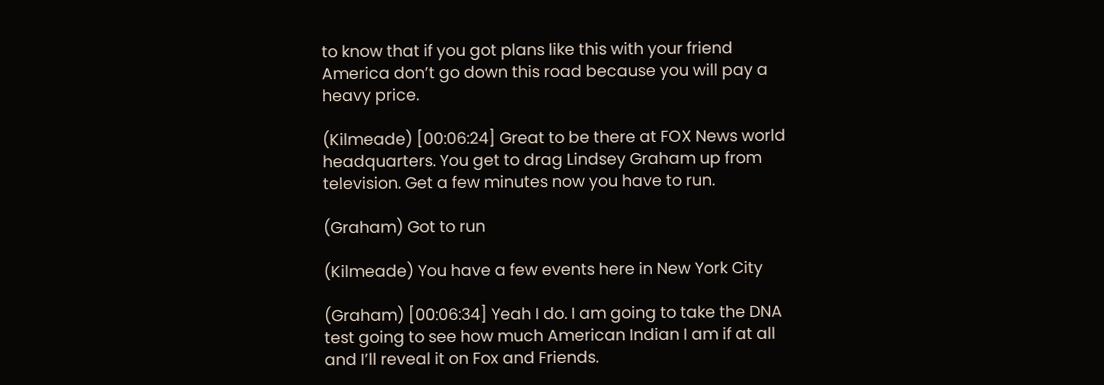to know that if you got plans like this with your friend America don’t go down this road because you will pay a heavy price.

(Kilmeade) [00:06:24] Great to be there at FOX News world headquarters. You get to drag Lindsey Graham up from television. Get a few minutes now you have to run.

(Graham) Got to run

(Kilmeade) You have a few events here in New York City

(Graham) [00:06:34] Yeah I do. I am going to take the DNA test going to see how much American Indian I am if at all and I’ll reveal it on Fox and Friends.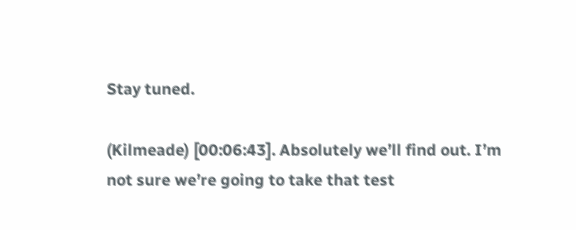Stay tuned.

(Kilmeade) [00:06:43]. Absolutely we’ll find out. I’m not sure we’re going to take that test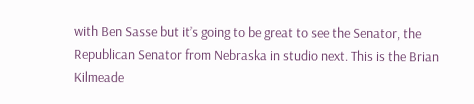with Ben Sasse but it’s going to be great to see the Senator, the Republican Senator from Nebraska in studio next. This is the Brian Kilmeade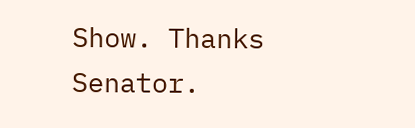Show. Thanks Senator.